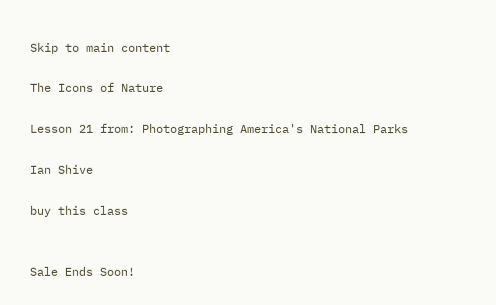Skip to main content

The Icons of Nature

Lesson 21 from: Photographing America's National Parks

Ian Shive

buy this class


Sale Ends Soon!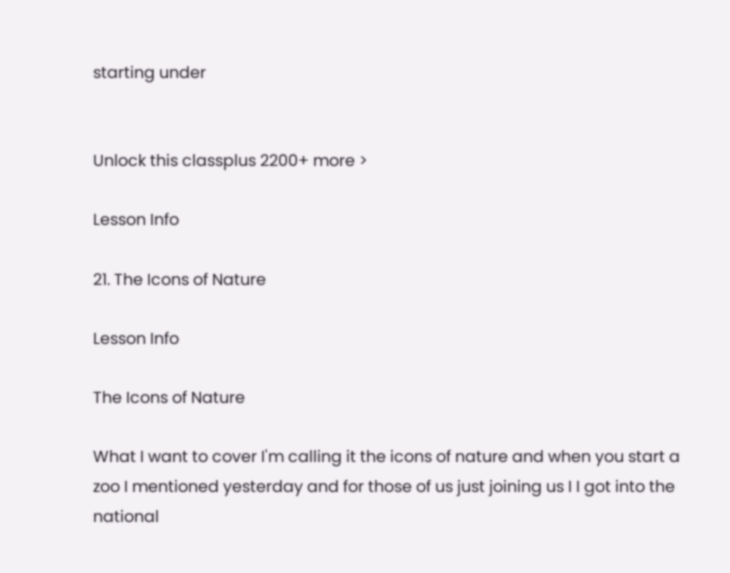starting under


Unlock this classplus 2200+ more >

Lesson Info

21. The Icons of Nature

Lesson Info

The Icons of Nature

What I want to cover I'm calling it the icons of nature and when you start a zoo I mentioned yesterday and for those of us just joining us I I got into the national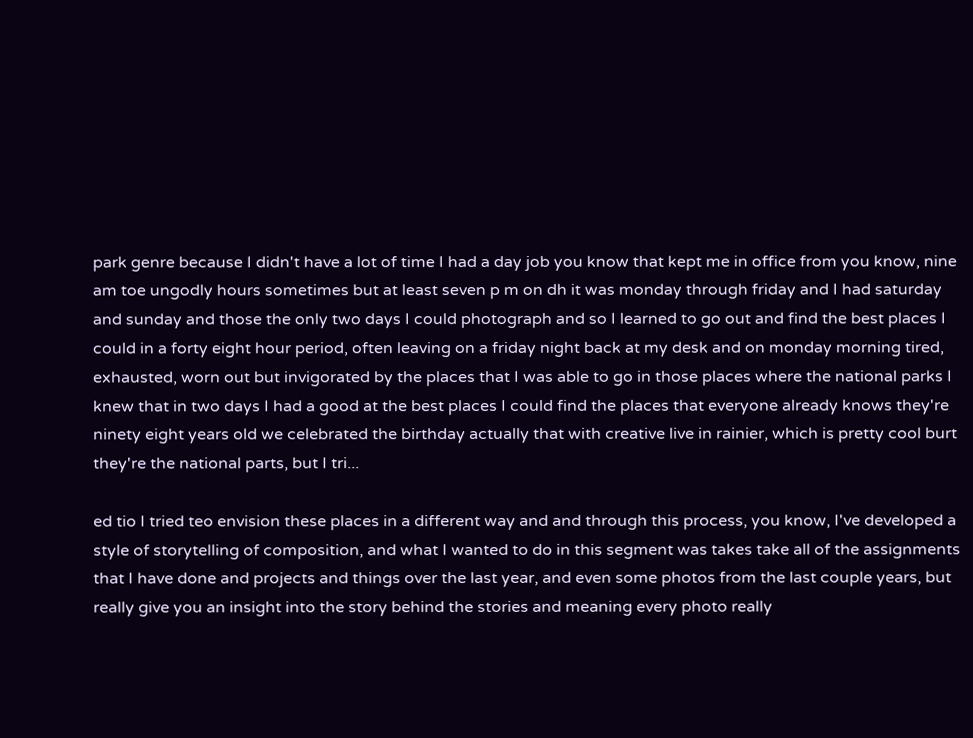park genre because I didn't have a lot of time I had a day job you know that kept me in office from you know, nine am toe ungodly hours sometimes but at least seven p m on dh it was monday through friday and I had saturday and sunday and those the only two days I could photograph and so I learned to go out and find the best places I could in a forty eight hour period, often leaving on a friday night back at my desk and on monday morning tired, exhausted, worn out but invigorated by the places that I was able to go in those places where the national parks I knew that in two days I had a good at the best places I could find the places that everyone already knows they're ninety eight years old we celebrated the birthday actually that with creative live in rainier, which is pretty cool burt they're the national parts, but I tri...

ed tio I tried teo envision these places in a different way and and through this process, you know, I've developed a style of storytelling of composition, and what I wanted to do in this segment was takes take all of the assignments that I have done and projects and things over the last year, and even some photos from the last couple years, but really give you an insight into the story behind the stories and meaning every photo really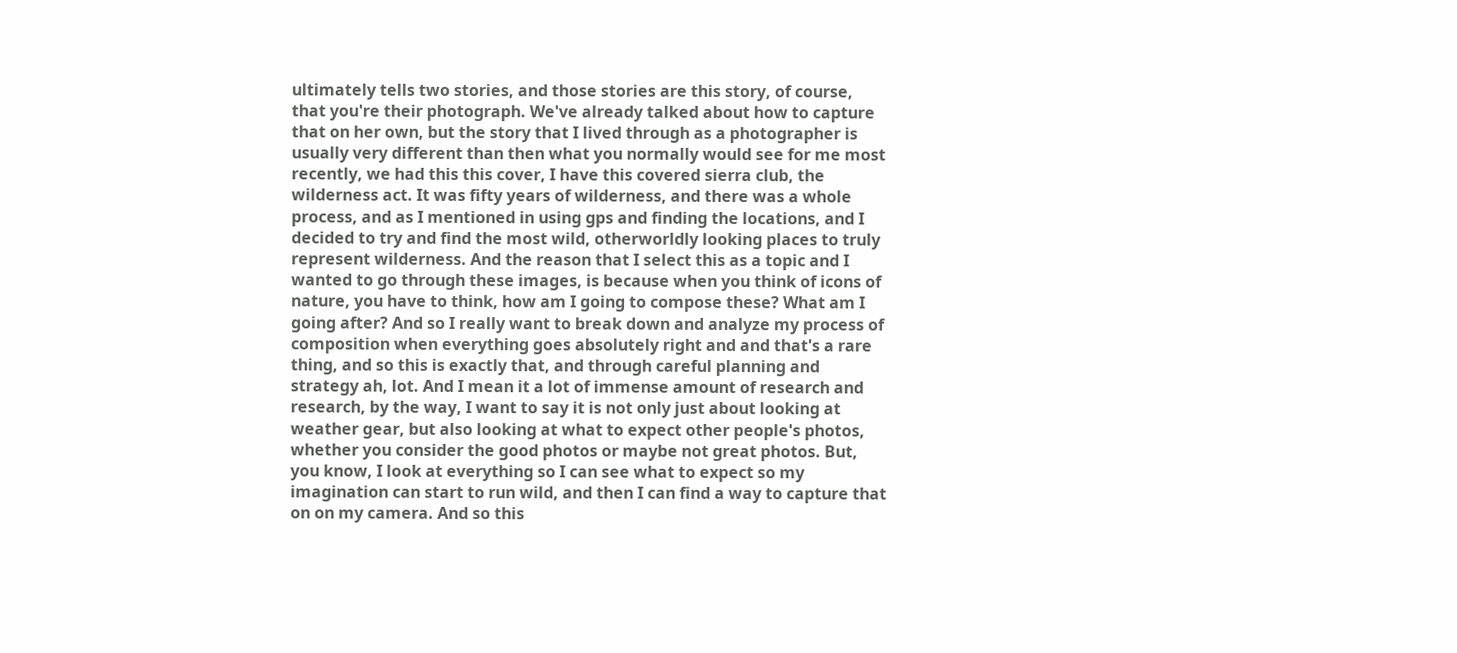ultimately tells two stories, and those stories are this story, of course, that you're their photograph. We've already talked about how to capture that on her own, but the story that I lived through as a photographer is usually very different than then what you normally would see for me most recently, we had this this cover, I have this covered sierra club, the wilderness act. It was fifty years of wilderness, and there was a whole process, and as I mentioned in using gps and finding the locations, and I decided to try and find the most wild, otherworldly looking places to truly represent wilderness. And the reason that I select this as a topic and I wanted to go through these images, is because when you think of icons of nature, you have to think, how am I going to compose these? What am I going after? And so I really want to break down and analyze my process of composition when everything goes absolutely right and and that's a rare thing, and so this is exactly that, and through careful planning and strategy ah, lot. And I mean it a lot of immense amount of research and research, by the way, I want to say it is not only just about looking at weather gear, but also looking at what to expect other people's photos, whether you consider the good photos or maybe not great photos. But, you know, I look at everything so I can see what to expect so my imagination can start to run wild, and then I can find a way to capture that on on my camera. And so this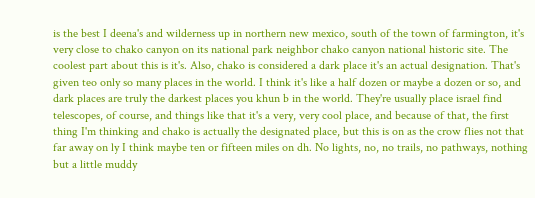is the best I deena's and wilderness up in northern new mexico, south of the town of farmington, it's very close to chako canyon on its national park neighbor chako canyon national historic site. The coolest part about this is it's. Also, chako is considered a dark place it's an actual designation. That's given teo only so many places in the world. I think it's like a half dozen or maybe a dozen or so, and dark places are truly the darkest places you khun b in the world. They're usually place israel find telescopes, of course, and things like that it's a very, very cool place, and because of that, the first thing I'm thinking and chako is actually the designated place, but this is on as the crow flies not that far away on ly I think maybe ten or fifteen miles on dh. No lights, no, no trails, no pathways, nothing but a little muddy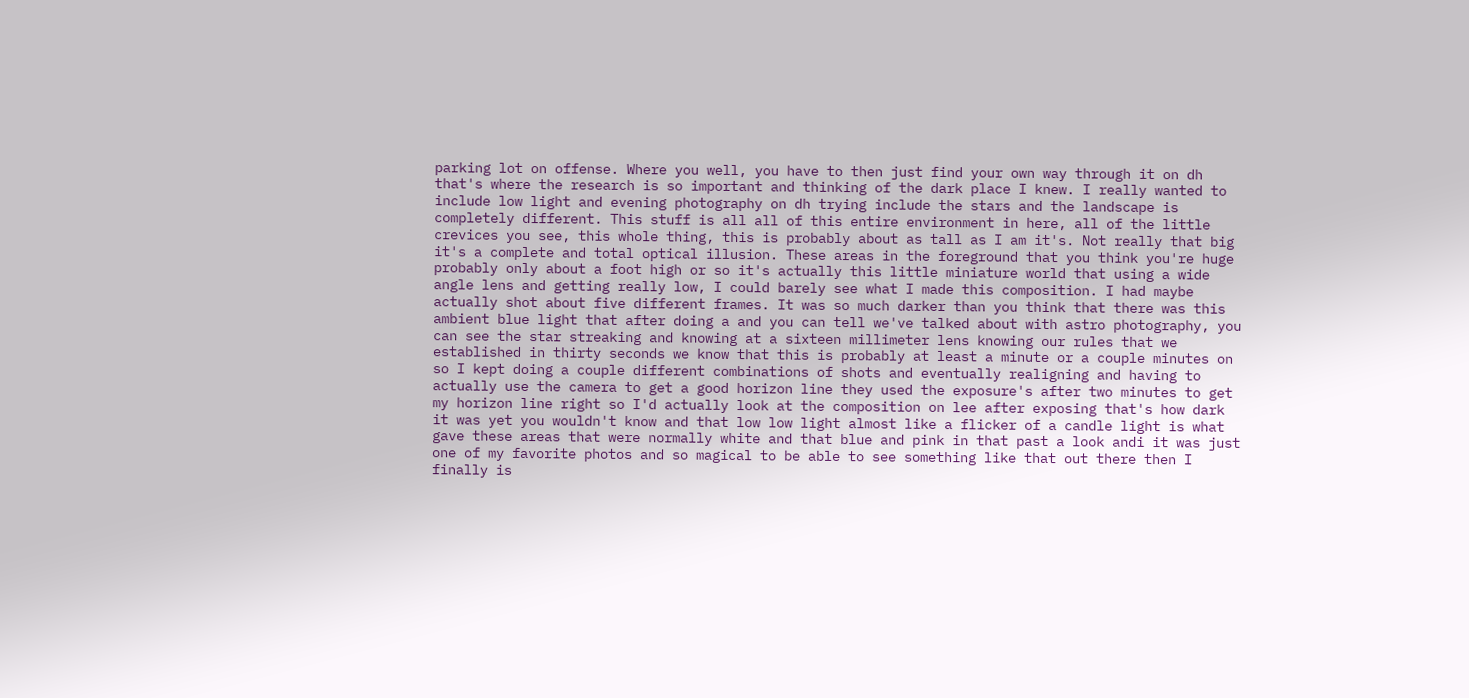parking lot on offense. Where you well, you have to then just find your own way through it on dh that's where the research is so important and thinking of the dark place I knew. I really wanted to include low light and evening photography on dh trying include the stars and the landscape is completely different. This stuff is all all of this entire environment in here, all of the little crevices you see, this whole thing, this is probably about as tall as I am it's. Not really that big it's a complete and total optical illusion. These areas in the foreground that you think you're huge probably only about a foot high or so it's actually this little miniature world that using a wide angle lens and getting really low, I could barely see what I made this composition. I had maybe actually shot about five different frames. It was so much darker than you think that there was this ambient blue light that after doing a and you can tell we've talked about with astro photography, you can see the star streaking and knowing at a sixteen millimeter lens knowing our rules that we established in thirty seconds we know that this is probably at least a minute or a couple minutes on so I kept doing a couple different combinations of shots and eventually realigning and having to actually use the camera to get a good horizon line they used the exposure's after two minutes to get my horizon line right so I'd actually look at the composition on lee after exposing that's how dark it was yet you wouldn't know and that low low light almost like a flicker of a candle light is what gave these areas that were normally white and that blue and pink in that past a look andi it was just one of my favorite photos and so magical to be able to see something like that out there then I finally is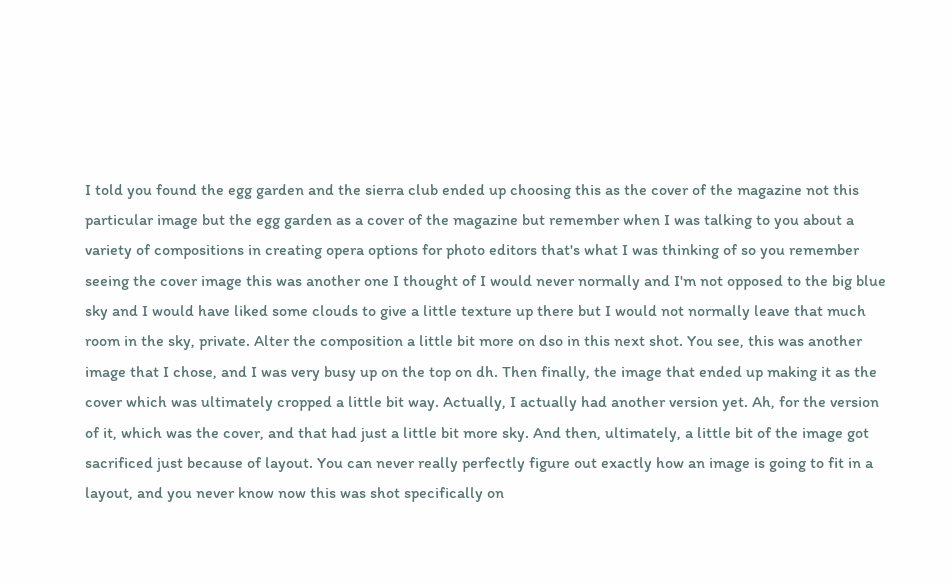I told you found the egg garden and the sierra club ended up choosing this as the cover of the magazine not this particular image but the egg garden as a cover of the magazine but remember when I was talking to you about a variety of compositions in creating opera options for photo editors that's what I was thinking of so you remember seeing the cover image this was another one I thought of I would never normally and I'm not opposed to the big blue sky and I would have liked some clouds to give a little texture up there but I would not normally leave that much room in the sky, private. Alter the composition a little bit more on dso in this next shot. You see, this was another image that I chose, and I was very busy up on the top on dh. Then finally, the image that ended up making it as the cover which was ultimately cropped a little bit way. Actually, I actually had another version yet. Ah, for the version of it, which was the cover, and that had just a little bit more sky. And then, ultimately, a little bit of the image got sacrificed just because of layout. You can never really perfectly figure out exactly how an image is going to fit in a layout, and you never know now this was shot specifically on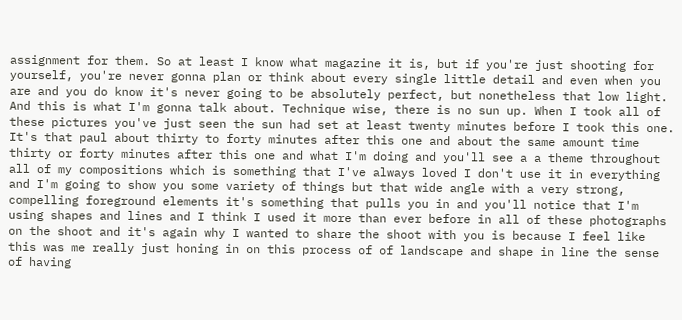assignment for them. So at least I know what magazine it is, but if you're just shooting for yourself, you're never gonna plan or think about every single little detail and even when you are and you do know it's never going to be absolutely perfect, but nonetheless that low light. And this is what I'm gonna talk about. Technique wise, there is no sun up. When I took all of these pictures you've just seen the sun had set at least twenty minutes before I took this one. It's that paul about thirty to forty minutes after this one and about the same amount time thirty or forty minutes after this one and what I'm doing and you'll see a a theme throughout all of my compositions which is something that I've always loved I don't use it in everything and I'm going to show you some variety of things but that wide angle with a very strong, compelling foreground elements it's something that pulls you in and you'll notice that I'm using shapes and lines and I think I used it more than ever before in all of these photographs on the shoot and it's again why I wanted to share the shoot with you is because I feel like this was me really just honing in on this process of of landscape and shape in line the sense of having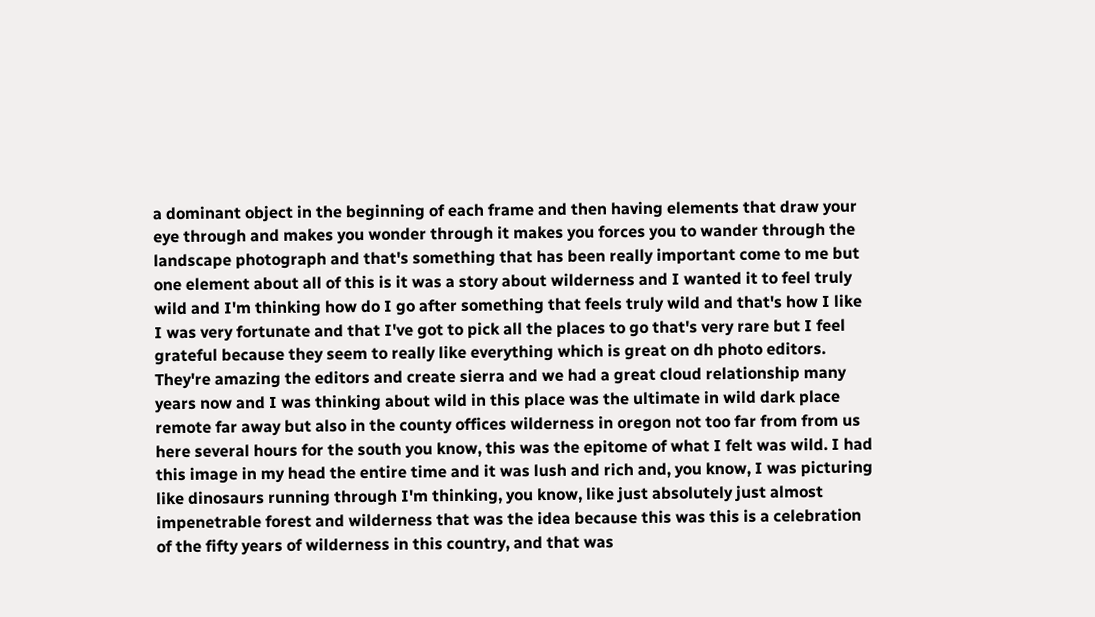a dominant object in the beginning of each frame and then having elements that draw your eye through and makes you wonder through it makes you forces you to wander through the landscape photograph and that's something that has been really important come to me but one element about all of this is it was a story about wilderness and I wanted it to feel truly wild and I'm thinking how do I go after something that feels truly wild and that's how I like I was very fortunate and that I've got to pick all the places to go that's very rare but I feel grateful because they seem to really like everything which is great on dh photo editors. They're amazing the editors and create sierra and we had a great cloud relationship many years now and I was thinking about wild in this place was the ultimate in wild dark place remote far away but also in the county offices wilderness in oregon not too far from from us here several hours for the south you know, this was the epitome of what I felt was wild. I had this image in my head the entire time and it was lush and rich and, you know, I was picturing like dinosaurs running through I'm thinking, you know, like just absolutely just almost impenetrable forest and wilderness that was the idea because this was this is a celebration of the fifty years of wilderness in this country, and that was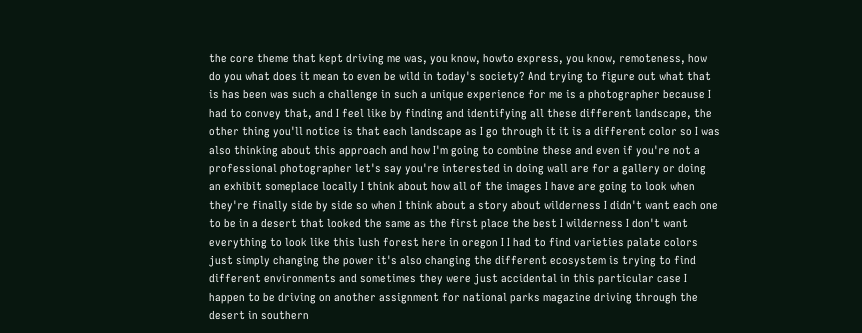the core theme that kept driving me was, you know, howto express, you know, remoteness, how do you what does it mean to even be wild in today's society? And trying to figure out what that is has been was such a challenge in such a unique experience for me is a photographer because I had to convey that, and I feel like by finding and identifying all these different landscape, the other thing you'll notice is that each landscape as I go through it it is a different color so I was also thinking about this approach and how I'm going to combine these and even if you're not a professional photographer let's say you're interested in doing wall are for a gallery or doing an exhibit someplace locally I think about how all of the images I have are going to look when they're finally side by side so when I think about a story about wilderness I didn't want each one to be in a desert that looked the same as the first place the best I wilderness I don't want everything to look like this lush forest here in oregon I I had to find varieties palate colors just simply changing the power it's also changing the different ecosystem is trying to find different environments and sometimes they were just accidental in this particular case I happen to be driving on another assignment for national parks magazine driving through the desert in southern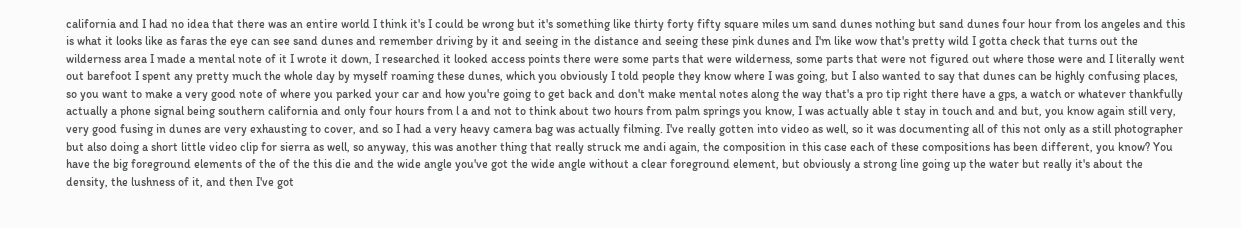california and I had no idea that there was an entire world I think it's I could be wrong but it's something like thirty forty fifty square miles um sand dunes nothing but sand dunes four hour from los angeles and this is what it looks like as faras the eye can see sand dunes and remember driving by it and seeing in the distance and seeing these pink dunes and I'm like wow that's pretty wild I gotta check that turns out the wilderness area I made a mental note of it I wrote it down, I researched it looked access points there were some parts that were wilderness, some parts that were not figured out where those were and I literally went out barefoot I spent any pretty much the whole day by myself roaming these dunes, which you obviously I told people they know where I was going, but I also wanted to say that dunes can be highly confusing places, so you want to make a very good note of where you parked your car and how you're going to get back and don't make mental notes along the way that's a pro tip right there have a gps, a watch or whatever thankfully actually a phone signal being southern california and only four hours from l a and not to think about two hours from palm springs you know, I was actually able t stay in touch and and but, you know again still very, very good fusing in dunes are very exhausting to cover, and so I had a very heavy camera bag was actually filming. I've really gotten into video as well, so it was documenting all of this not only as a still photographer but also doing a short little video clip for sierra as well, so anyway, this was another thing that really struck me andi again, the composition in this case each of these compositions has been different, you know? You have the big foreground elements of the of the this die and the wide angle you've got the wide angle without a clear foreground element, but obviously a strong line going up the water but really it's about the density, the lushness of it, and then I've got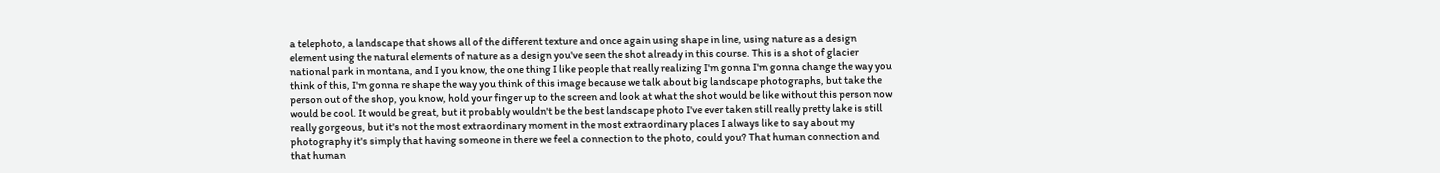a telephoto, a landscape that shows all of the different texture and once again using shape in line, using nature as a design element using the natural elements of nature as a design you've seen the shot already in this course. This is a shot of glacier national park in montana, and I you know, the one thing I like people that really realizing I'm gonna I'm gonna change the way you think of this, I'm gonna re shape the way you think of this image because we talk about big landscape photographs, but take the person out of the shop, you know, hold your finger up to the screen and look at what the shot would be like without this person now would be cool. It would be great, but it probably wouldn't be the best landscape photo I've ever taken still really pretty lake is still really gorgeous, but it's not the most extraordinary moment in the most extraordinary places I always like to say about my photography it's simply that having someone in there we feel a connection to the photo, could you? That human connection and that human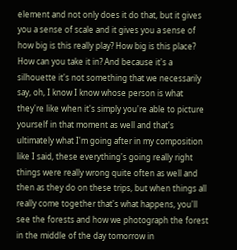element and not only does it do that, but it gives you a sense of scale and it gives you a sense of how big is this really play? How big is this place? How can you take it in? And because it's a silhouette it's not something that we necessarily say, oh, I know I know whose person is what they're like when it's simply you're able to picture yourself in that moment as well and that's ultimately what I'm going after in my composition like I said, these everything's going really right things were really wrong quite often as well and then as they do on these trips, but when things all really come together that's what happens, you'll see the forests and how we photograph the forest in the middle of the day tomorrow in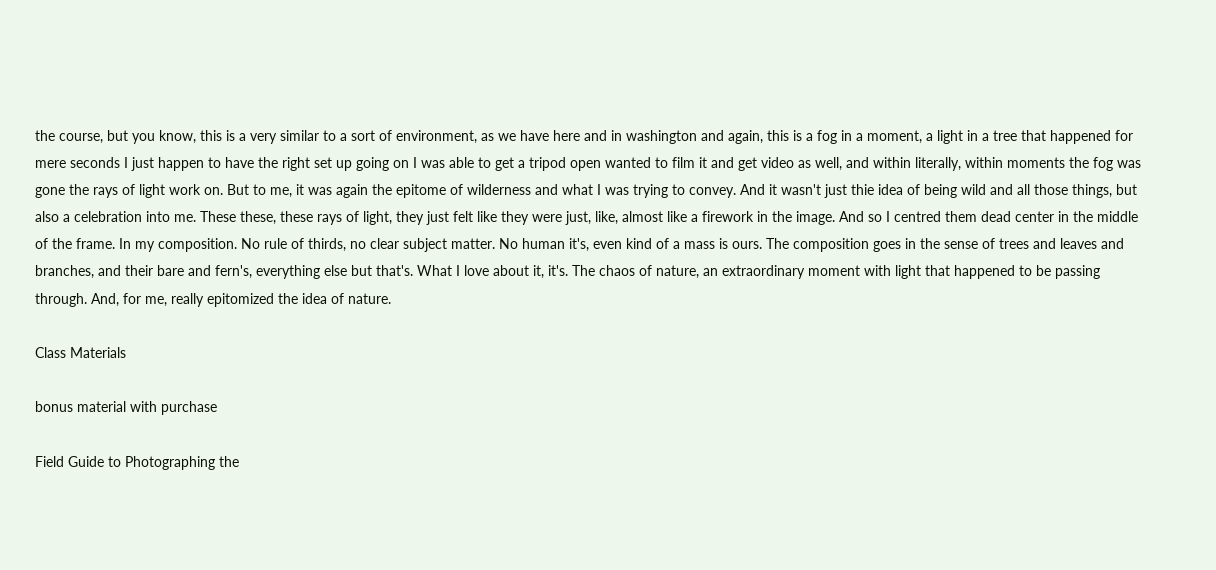the course, but you know, this is a very similar to a sort of environment, as we have here and in washington and again, this is a fog in a moment, a light in a tree that happened for mere seconds I just happen to have the right set up going on I was able to get a tripod open wanted to film it and get video as well, and within literally, within moments the fog was gone the rays of light work on. But to me, it was again the epitome of wilderness and what I was trying to convey. And it wasn't just thie idea of being wild and all those things, but also a celebration into me. These these, these rays of light, they just felt like they were just, like, almost like a firework in the image. And so I centred them dead center in the middle of the frame. In my composition. No rule of thirds, no clear subject matter. No human it's, even kind of a mass is ours. The composition goes in the sense of trees and leaves and branches, and their bare and fern's, everything else but that's. What I love about it, it's. The chaos of nature, an extraordinary moment with light that happened to be passing through. And, for me, really epitomized the idea of nature.

Class Materials

bonus material with purchase

Field Guide to Photographing the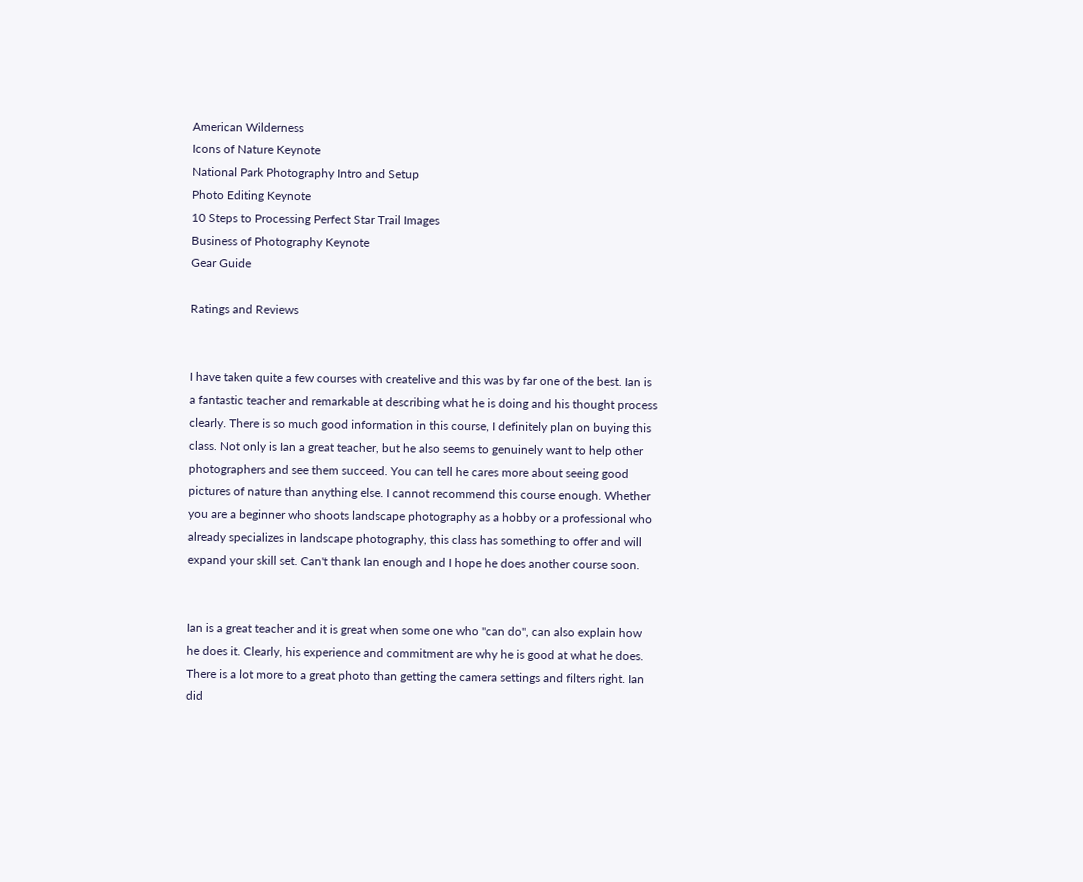American Wilderness
Icons of Nature Keynote
National Park Photography Intro and Setup
Photo Editing Keynote
10 Steps to Processing Perfect Star Trail Images
Business of Photography Keynote
Gear Guide

Ratings and Reviews


I have taken quite a few courses with createlive and this was by far one of the best. Ian is a fantastic teacher and remarkable at describing what he is doing and his thought process clearly. There is so much good information in this course, I definitely plan on buying this class. Not only is Ian a great teacher, but he also seems to genuinely want to help other photographers and see them succeed. You can tell he cares more about seeing good pictures of nature than anything else. I cannot recommend this course enough. Whether you are a beginner who shoots landscape photography as a hobby or a professional who already specializes in landscape photography, this class has something to offer and will expand your skill set. Can't thank Ian enough and I hope he does another course soon.


Ian is a great teacher and it is great when some one who "can do", can also explain how he does it. Clearly, his experience and commitment are why he is good at what he does. There is a lot more to a great photo than getting the camera settings and filters right. Ian did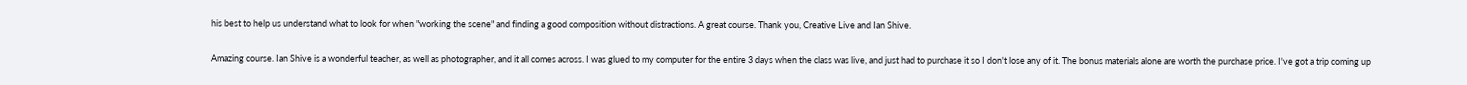his best to help us understand what to look for when "working the scene" and finding a good composition without distractions. A great course. Thank you, Creative Live and Ian Shive.


Amazing course. Ian Shive is a wonderful teacher, as well as photographer, and it all comes across. I was glued to my computer for the entire 3 days when the class was live, and just had to purchase it so I don't lose any of it. The bonus materials alone are worth the purchase price. I've got a trip coming up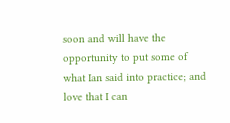soon and will have the opportunity to put some of what Ian said into practice; and love that I can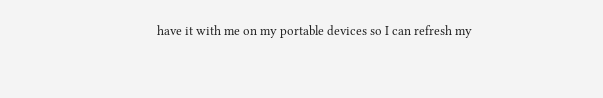have it with me on my portable devices so I can refresh my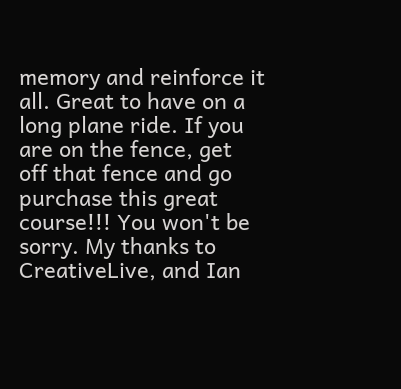memory and reinforce it all. Great to have on a long plane ride. If you are on the fence, get off that fence and go purchase this great course!!! You won't be sorry. My thanks to CreativeLive, and Ian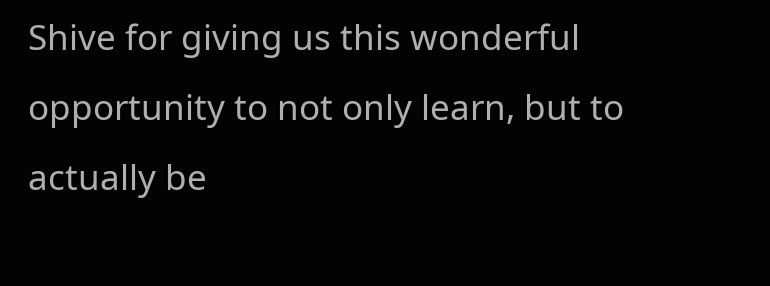Shive for giving us this wonderful opportunity to not only learn, but to actually be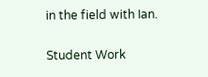in the field with Ian.

Student Work